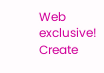Web exclusive! Create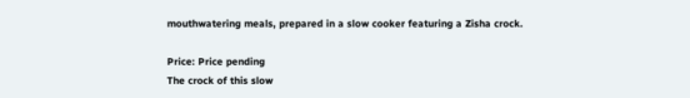mouthwatering meals, prepared in a slow cooker featuring a Zisha crock.

Price: Price pending
The crock of this slow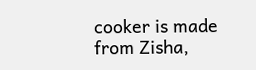cooker is made from Zisha,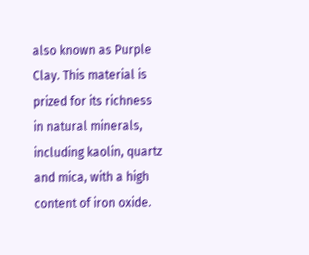also known as Purple Clay. This material is prized for its richness in natural minerals, including kaolin, quartz and mica, with a high content of iron oxide.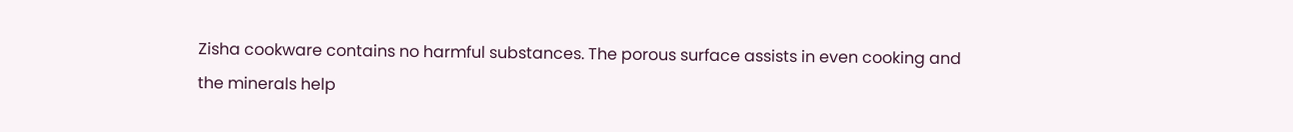Zisha cookware contains no harmful substances. The porous surface assists in even cooking and the minerals help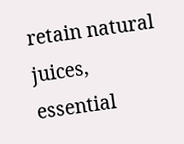retain natural juices, essential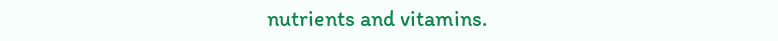nutrients and vitamins.